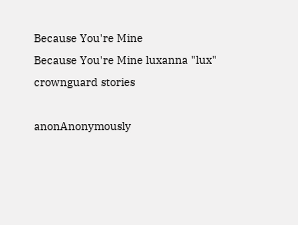Because You're Mine
Because You're Mine luxanna "lux" crownguard stories

anonAnonymously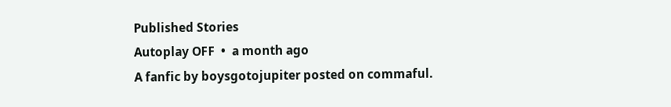Published Stories
Autoplay OFF  •  a month ago
A fanfic by boysgotojupiter posted on commaful.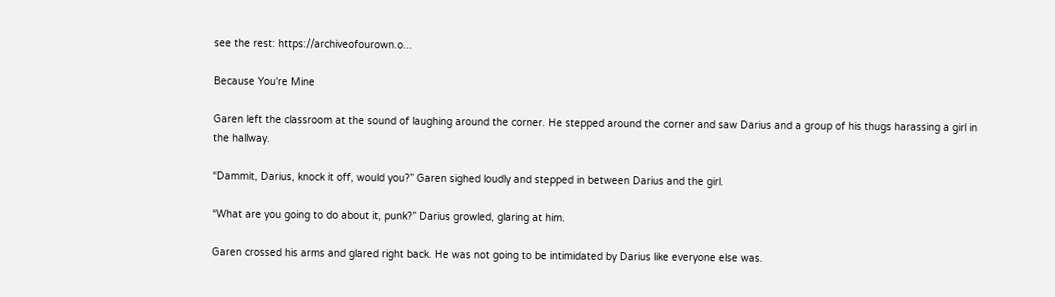see the rest: https://archiveofourown.o...

Because You're Mine

Garen left the classroom at the sound of laughing around the corner. He stepped around the corner and saw Darius and a group of his thugs harassing a girl in the hallway.

“Dammit, Darius, knock it off, would you?” Garen sighed loudly and stepped in between Darius and the girl.

“What are you going to do about it, punk?” Darius growled, glaring at him.

Garen crossed his arms and glared right back. He was not going to be intimidated by Darius like everyone else was.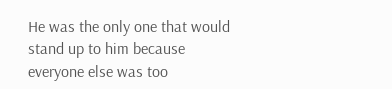He was the only one that would stand up to him because everyone else was too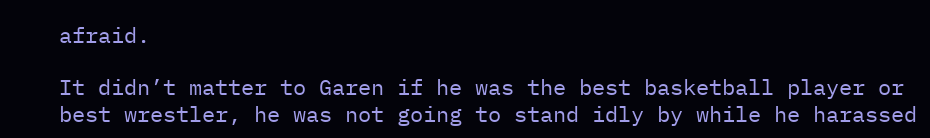afraid.

It didn’t matter to Garen if he was the best basketball player or best wrestler, he was not going to stand idly by while he harassed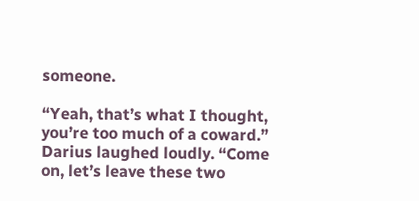someone.

“Yeah, that’s what I thought, you’re too much of a coward.” Darius laughed loudly. “Come on, let’s leave these two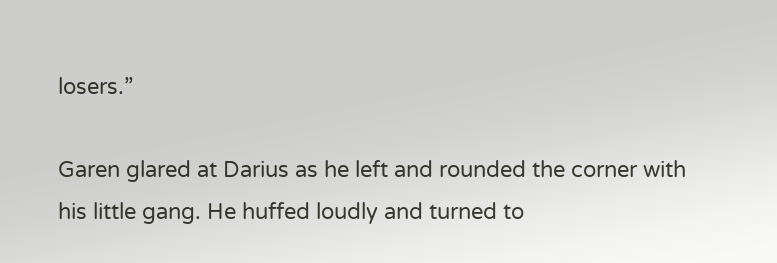losers.”

Garen glared at Darius as he left and rounded the corner with his little gang. He huffed loudly and turned to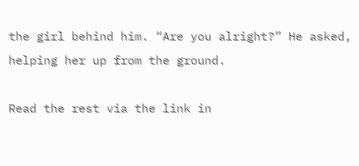the girl behind him. “Are you alright?” He asked, helping her up from the ground.

Read the rest via the link in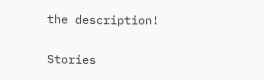the description!

Stories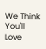We Think You'll Love